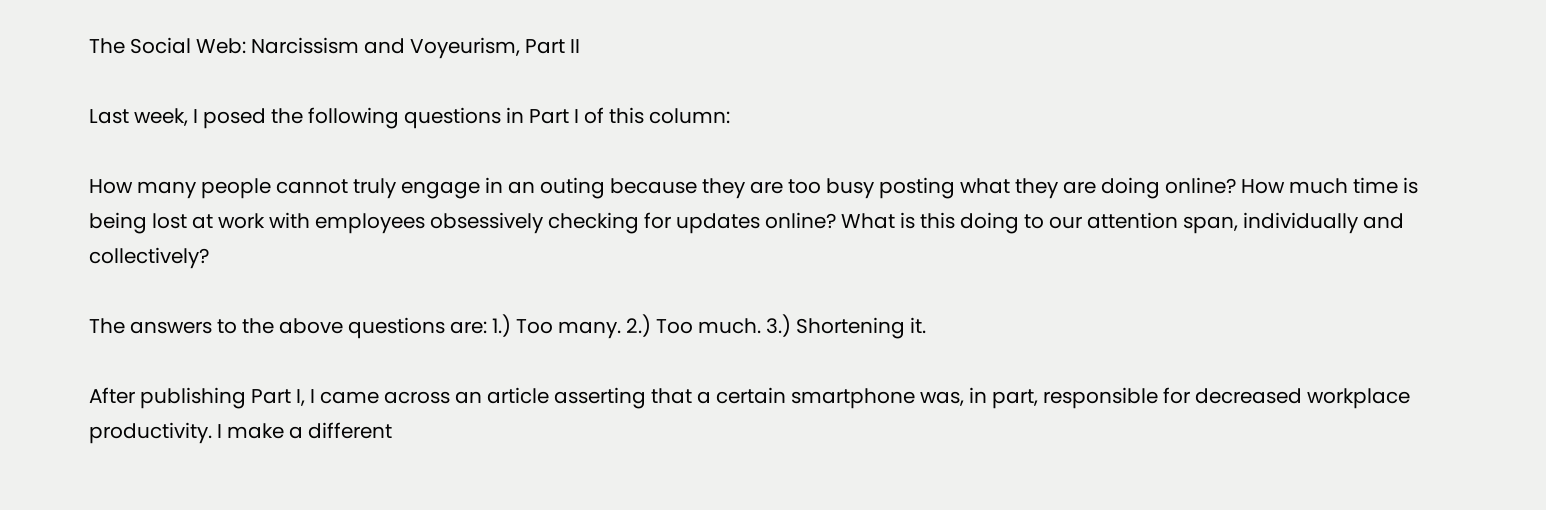The Social Web: Narcissism and Voyeurism, Part II

Last week, I posed the following questions in Part I of this column:

How many people cannot truly engage in an outing because they are too busy posting what they are doing online? How much time is being lost at work with employees obsessively checking for updates online? What is this doing to our attention span, individually and collectively?

The answers to the above questions are: 1.) Too many. 2.) Too much. 3.) Shortening it.

After publishing Part I, I came across an article asserting that a certain smartphone was, in part, responsible for decreased workplace productivity. I make a different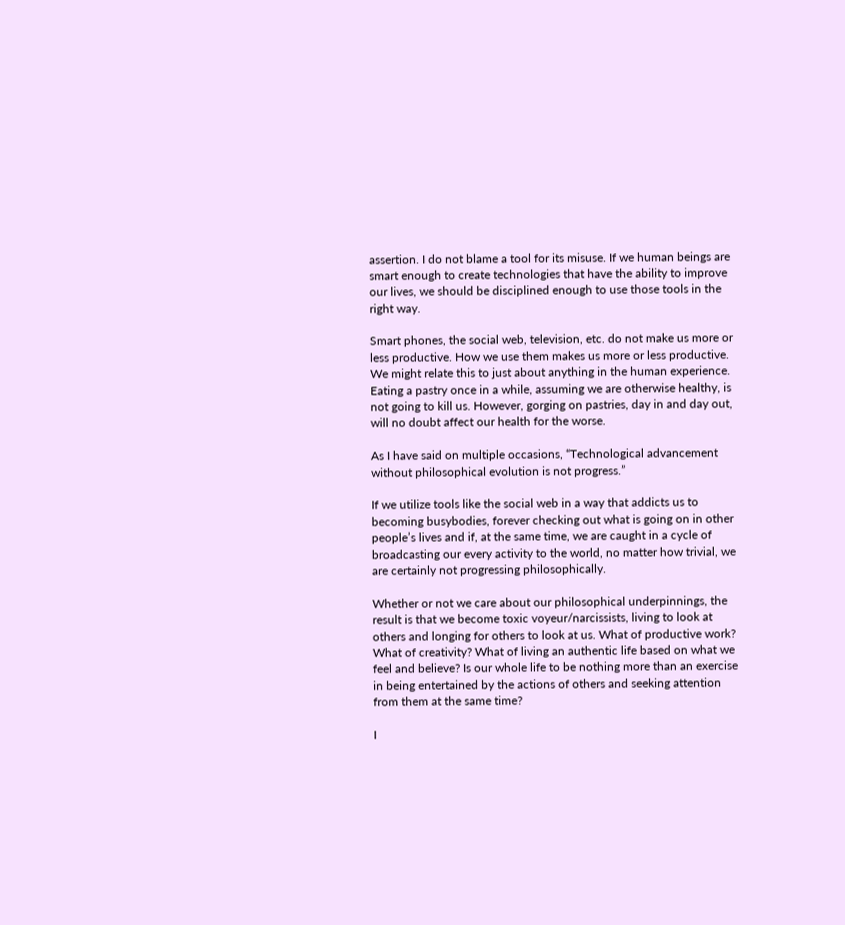assertion. I do not blame a tool for its misuse. If we human beings are smart enough to create technologies that have the ability to improve our lives, we should be disciplined enough to use those tools in the right way.

Smart phones, the social web, television, etc. do not make us more or less productive. How we use them makes us more or less productive. We might relate this to just about anything in the human experience. Eating a pastry once in a while, assuming we are otherwise healthy, is not going to kill us. However, gorging on pastries, day in and day out, will no doubt affect our health for the worse.

As I have said on multiple occasions, “Technological advancement without philosophical evolution is not progress.”

If we utilize tools like the social web in a way that addicts us to becoming busybodies, forever checking out what is going on in other people’s lives and if, at the same time, we are caught in a cycle of broadcasting our every activity to the world, no matter how trivial, we are certainly not progressing philosophically.

Whether or not we care about our philosophical underpinnings, the result is that we become toxic voyeur/narcissists, living to look at others and longing for others to look at us. What of productive work? What of creativity? What of living an authentic life based on what we feel and believe? Is our whole life to be nothing more than an exercise in being entertained by the actions of others and seeking attention from them at the same time?

I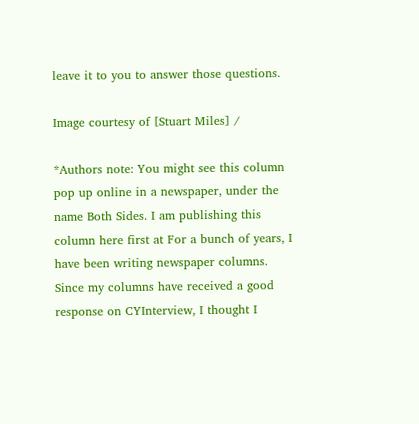leave it to you to answer those questions.

Image courtesy of [Stuart Miles] /

*Authors note: You might see this column pop up online in a newspaper, under the name Both Sides. I am publishing this column here first at For a bunch of years, I have been writing newspaper columns. Since my columns have received a good response on CYInterview, I thought I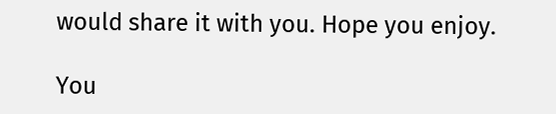would share it with you. Hope you enjoy.

You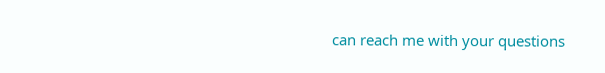can reach me with your questions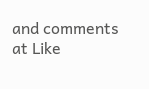and comments at Like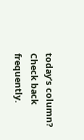today’s column? Check back frequently.